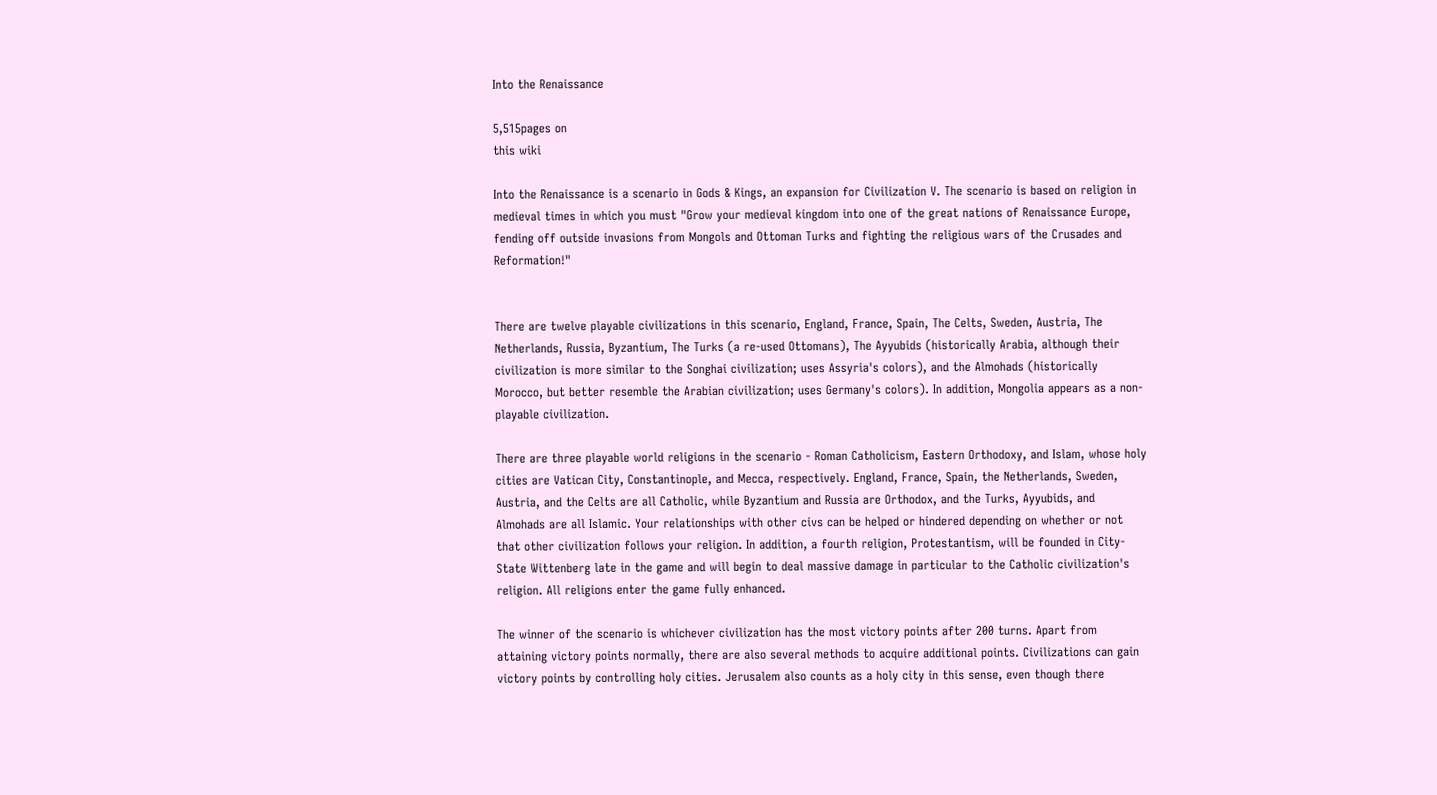Into the Renaissance

5,515pages on
this wiki

Into the Renaissance is a scenario in Gods & Kings, an expansion for Civilization V. The scenario is based on religion in medieval times in which you must "Grow your medieval kingdom into one of the great nations of Renaissance Europe, fending off outside invasions from Mongols and Ottoman Turks and fighting the religious wars of the Crusades and Reformation!"


There are twelve playable civilizations in this scenario, England, France, Spain, The Celts, Sweden, Austria, The Netherlands, Russia, Byzantium, The Turks (a re-used Ottomans), The Ayyubids (historically Arabia, although their civilization is more similar to the Songhai civilization; uses Assyria's colors), and the Almohads (historically Morocco, but better resemble the Arabian civilization; uses Germany's colors). In addition, Mongolia appears as a non-playable civilization.

There are three playable world religions in the scenario - Roman Catholicism, Eastern Orthodoxy, and Islam, whose holy cities are Vatican City, Constantinople, and Mecca, respectively. England, France, Spain, the Netherlands, Sweden, Austria, and the Celts are all Catholic, while Byzantium and Russia are Orthodox, and the Turks, Ayyubids, and Almohads are all Islamic. Your relationships with other civs can be helped or hindered depending on whether or not that other civilization follows your religion. In addition, a fourth religion, Protestantism, will be founded in City-State Wittenberg late in the game and will begin to deal massive damage in particular to the Catholic civilization's religion. All religions enter the game fully enhanced.

The winner of the scenario is whichever civilization has the most victory points after 200 turns. Apart from attaining victory points normally, there are also several methods to acquire additional points. Civilizations can gain victory points by controlling holy cities. Jerusalem also counts as a holy city in this sense, even though there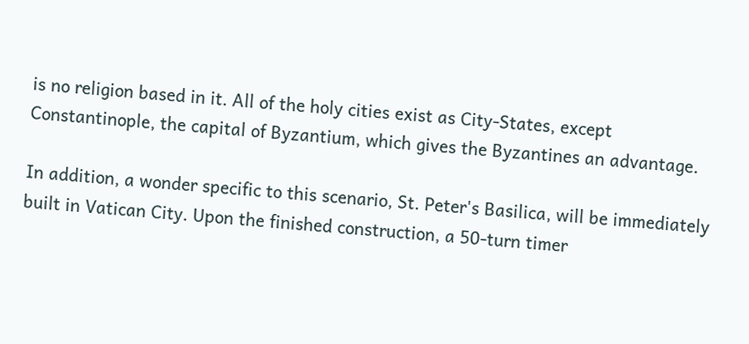is no religion based in it. All of the holy cities exist as City-States, except Constantinople, the capital of Byzantium, which gives the Byzantines an advantage.

In addition, a wonder specific to this scenario, St. Peter's Basilica, will be immediately built in Vatican City. Upon the finished construction, a 50-turn timer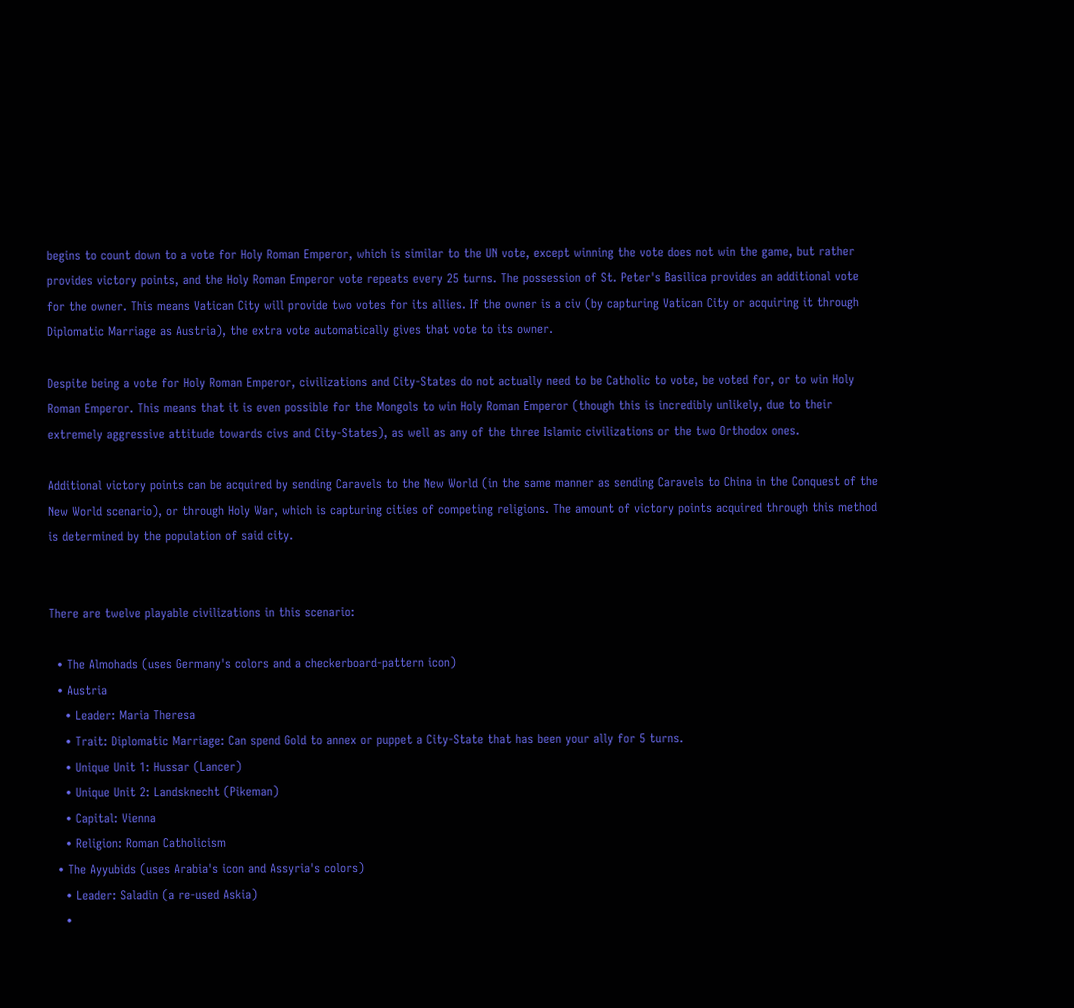begins to count down to a vote for Holy Roman Emperor, which is similar to the UN vote, except winning the vote does not win the game, but rather provides victory points, and the Holy Roman Emperor vote repeats every 25 turns. The possession of St. Peter's Basilica provides an additional vote for the owner. This means Vatican City will provide two votes for its allies. If the owner is a civ (by capturing Vatican City or acquiring it through Diplomatic Marriage as Austria), the extra vote automatically gives that vote to its owner.

Despite being a vote for Holy Roman Emperor, civilizations and City-States do not actually need to be Catholic to vote, be voted for, or to win Holy Roman Emperor. This means that it is even possible for the Mongols to win Holy Roman Emperor (though this is incredibly unlikely, due to their extremely aggressive attitude towards civs and City-States), as well as any of the three Islamic civilizations or the two Orthodox ones.

Additional victory points can be acquired by sending Caravels to the New World (in the same manner as sending Caravels to China in the Conquest of the New World scenario), or through Holy War, which is capturing cities of competing religions. The amount of victory points acquired through this method is determined by the population of said city.


There are twelve playable civilizations in this scenario:

  • The Almohads (uses Germany's colors and a checkerboard-pattern icon)
  • Austria
    • Leader: Maria Theresa
    • Trait: Diplomatic Marriage: Can spend Gold to annex or puppet a City-State that has been your ally for 5 turns.
    • Unique Unit 1: Hussar (Lancer)
    • Unique Unit 2: Landsknecht (Pikeman)
    • Capital: Vienna
    • Religion: Roman Catholicism
  • The Ayyubids (uses Arabia's icon and Assyria's colors)
    • Leader: Saladin (a re-used Askia)
    •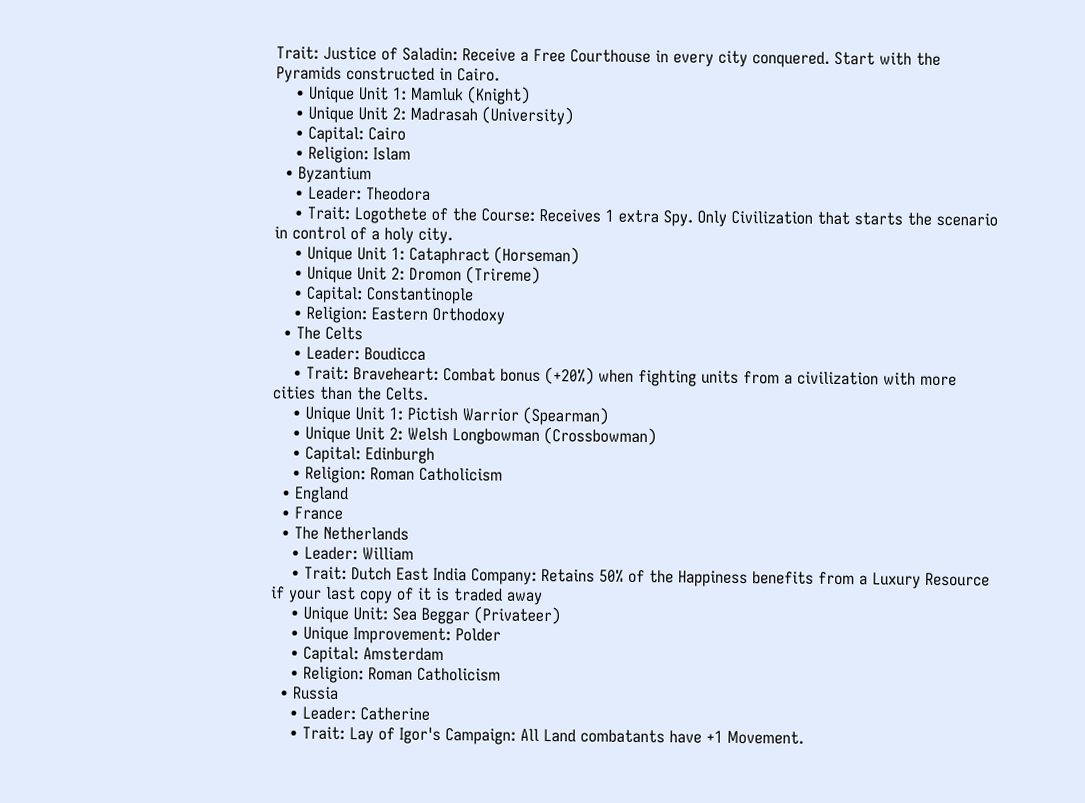Trait: Justice of Saladin: Receive a Free Courthouse in every city conquered. Start with the Pyramids constructed in Cairo.
    • Unique Unit 1: Mamluk (Knight)
    • Unique Unit 2: Madrasah (University)
    • Capital: Cairo
    • Religion: Islam
  • Byzantium
    • Leader: Theodora
    • Trait: Logothete of the Course: Receives 1 extra Spy. Only Civilization that starts the scenario in control of a holy city.
    • Unique Unit 1: Cataphract (Horseman)
    • Unique Unit 2: Dromon (Trireme)
    • Capital: Constantinople
    • Religion: Eastern Orthodoxy
  • The Celts
    • Leader: Boudicca
    • Trait: Braveheart: Combat bonus (+20%) when fighting units from a civilization with more cities than the Celts.
    • Unique Unit 1: Pictish Warrior (Spearman)
    • Unique Unit 2: Welsh Longbowman (Crossbowman)
    • Capital: Edinburgh
    • Religion: Roman Catholicism
  • England
  • France
  • The Netherlands
    • Leader: William
    • Trait: Dutch East India Company: Retains 50% of the Happiness benefits from a Luxury Resource if your last copy of it is traded away
    • Unique Unit: Sea Beggar (Privateer)
    • Unique Improvement: Polder
    • Capital: Amsterdam
    • Religion: Roman Catholicism
  • Russia
    • Leader: Catherine
    • Trait: Lay of Igor's Campaign: All Land combatants have +1 Movement.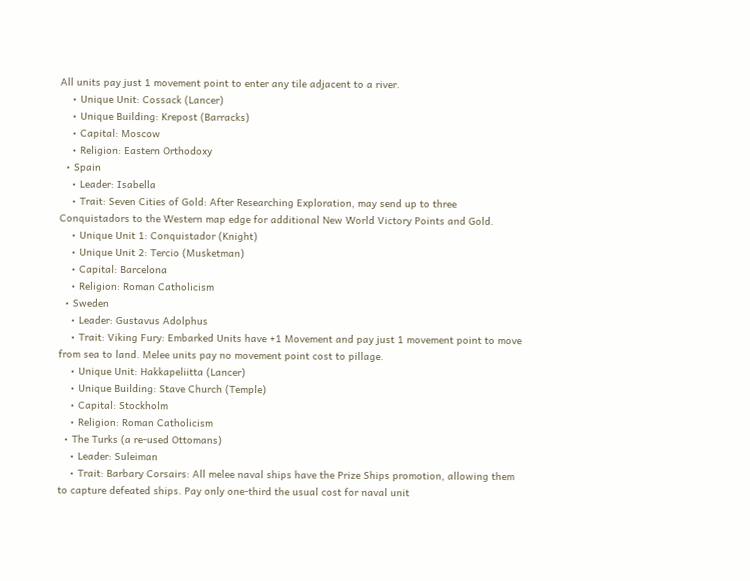All units pay just 1 movement point to enter any tile adjacent to a river.
    • Unique Unit: Cossack (Lancer)
    • Unique Building: Krepost (Barracks)
    • Capital: Moscow
    • Religion: Eastern Orthodoxy
  • Spain
    • Leader: Isabella
    • Trait: Seven Cities of Gold: After Researching Exploration, may send up to three Conquistadors to the Western map edge for additional New World Victory Points and Gold.
    • Unique Unit 1: Conquistador (Knight)
    • Unique Unit 2: Tercio (Musketman)
    • Capital: Barcelona
    • Religion: Roman Catholicism
  • Sweden
    • Leader: Gustavus Adolphus
    • Trait: Viking Fury: Embarked Units have +1 Movement and pay just 1 movement point to move from sea to land. Melee units pay no movement point cost to pillage.
    • Unique Unit: Hakkapeliitta (Lancer)
    • Unique Building: Stave Church (Temple)
    • Capital: Stockholm
    • Religion: Roman Catholicism
  • The Turks (a re-used Ottomans)
    • Leader: Suleiman
    • Trait: Barbary Corsairs: All melee naval ships have the Prize Ships promotion, allowing them to capture defeated ships. Pay only one-third the usual cost for naval unit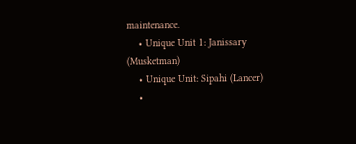maintenance.
    • Unique Unit 1: Janissary (Musketman)
    • Unique Unit: Sipahi (Lancer)
    •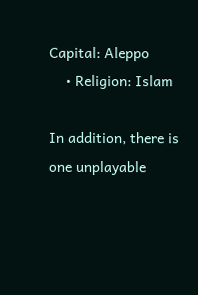Capital: Aleppo
    • Religion: Islam

In addition, there is one unplayable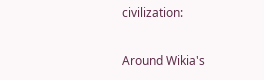civilization:

Around Wikia's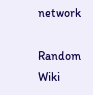network

Random Wiki